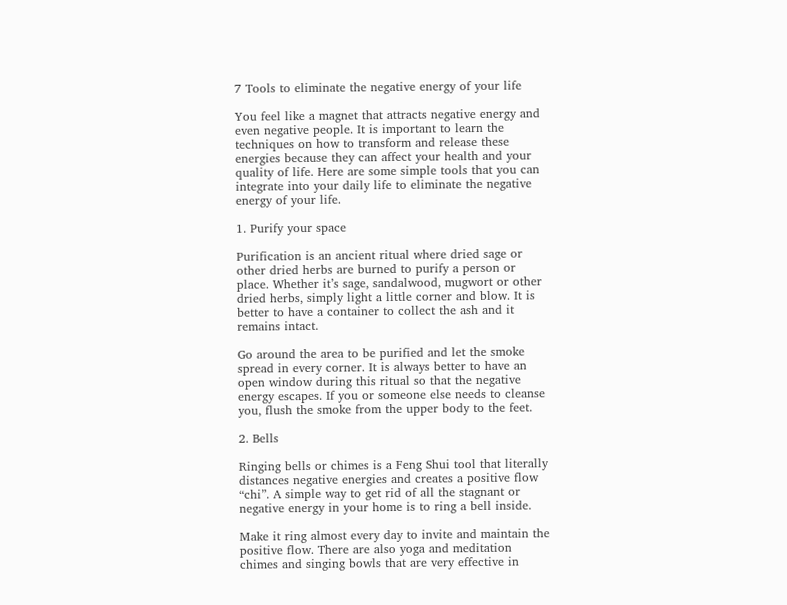7 Tools to eliminate the negative energy of your life

You feel like a magnet that attracts negative energy and even negative people. It is important to learn the techniques on how to transform and release these energies because they can affect your health and your quality of life. Here are some simple tools that you can integrate into your daily life to eliminate the negative energy of your life.

1. Purify your space

Purification is an ancient ritual where dried sage or other dried herbs are burned to purify a person or place. Whether it’s sage, sandalwood, mugwort or other dried herbs, simply light a little corner and blow. It is better to have a container to collect the ash and it remains intact.

Go around the area to be purified and let the smoke spread in every corner. It is always better to have an open window during this ritual so that the negative energy escapes. If you or someone else needs to cleanse you, flush the smoke from the upper body to the feet.

2. Bells

Ringing bells or chimes is a Feng Shui tool that literally distances negative energies and creates a positive flow “chi”. A simple way to get rid of all the stagnant or negative energy in your home is to ring a bell inside.

Make it ring almost every day to invite and maintain the positive flow. There are also yoga and meditation chimes and singing bowls that are very effective in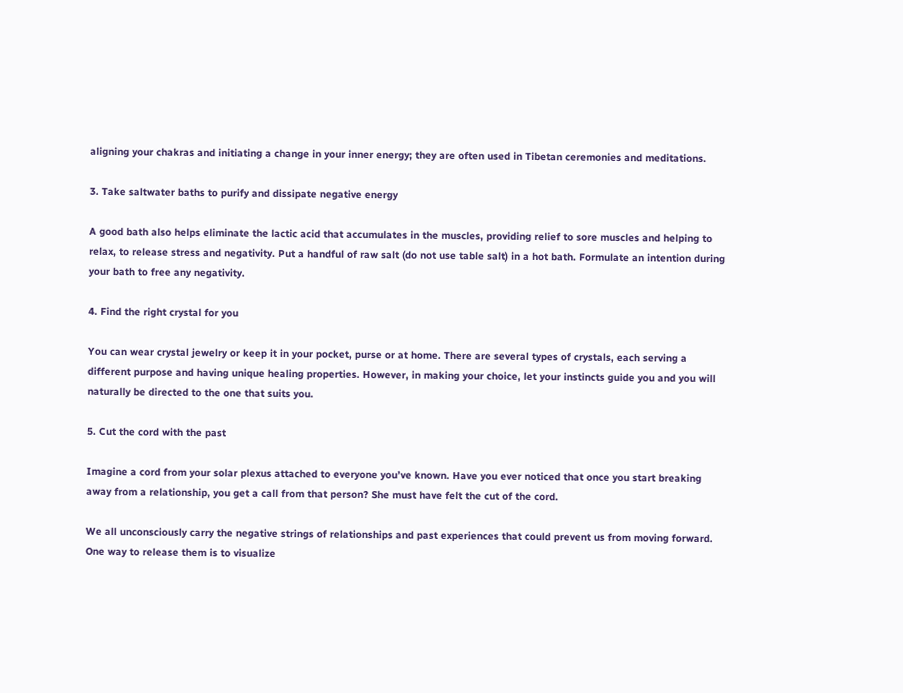aligning your chakras and initiating a change in your inner energy; they are often used in Tibetan ceremonies and meditations.

3. Take saltwater baths to purify and dissipate negative energy

A good bath also helps eliminate the lactic acid that accumulates in the muscles, providing relief to sore muscles and helping to relax, to release stress and negativity. Put a handful of raw salt (do not use table salt) in a hot bath. Formulate an intention during your bath to free any negativity.

4. Find the right crystal for you

You can wear crystal jewelry or keep it in your pocket, purse or at home. There are several types of crystals, each serving a different purpose and having unique healing properties. However, in making your choice, let your instincts guide you and you will naturally be directed to the one that suits you.

5. Cut the cord with the past

Imagine a cord from your solar plexus attached to everyone you’ve known. Have you ever noticed that once you start breaking away from a relationship, you get a call from that person? She must have felt the cut of the cord.

We all unconsciously carry the negative strings of relationships and past experiences that could prevent us from moving forward. One way to release them is to visualize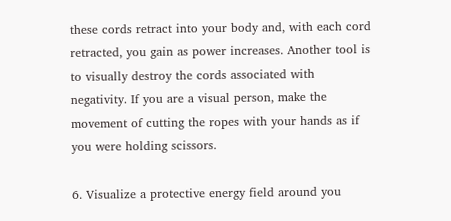these cords retract into your body and, with each cord retracted, you gain as power increases. Another tool is to visually destroy the cords associated with negativity. If you are a visual person, make the movement of cutting the ropes with your hands as if you were holding scissors.

6. Visualize a protective energy field around you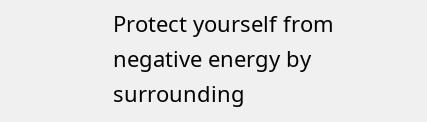Protect yourself from negative energy by surrounding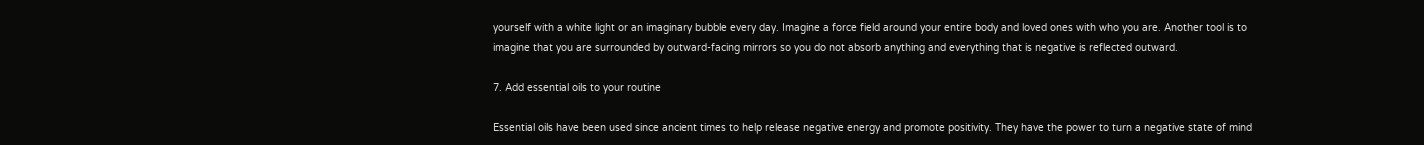yourself with a white light or an imaginary bubble every day. Imagine a force field around your entire body and loved ones with who you are. Another tool is to imagine that you are surrounded by outward-facing mirrors so you do not absorb anything and everything that is negative is reflected outward.

7. Add essential oils to your routine

Essential oils have been used since ancient times to help release negative energy and promote positivity. They have the power to turn a negative state of mind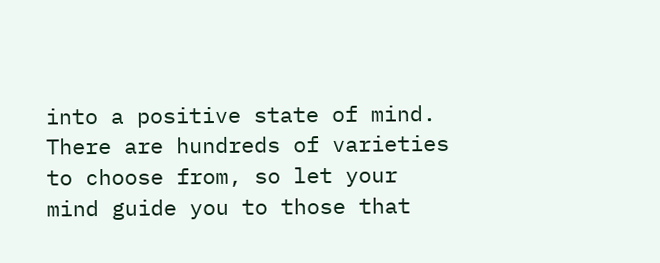into a positive state of mind. There are hundreds of varieties to choose from, so let your mind guide you to those that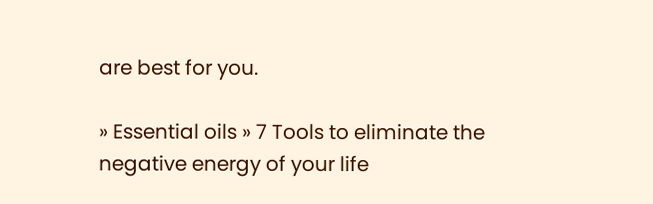are best for you.

» Essential oils » 7 Tools to eliminate the negative energy of your life